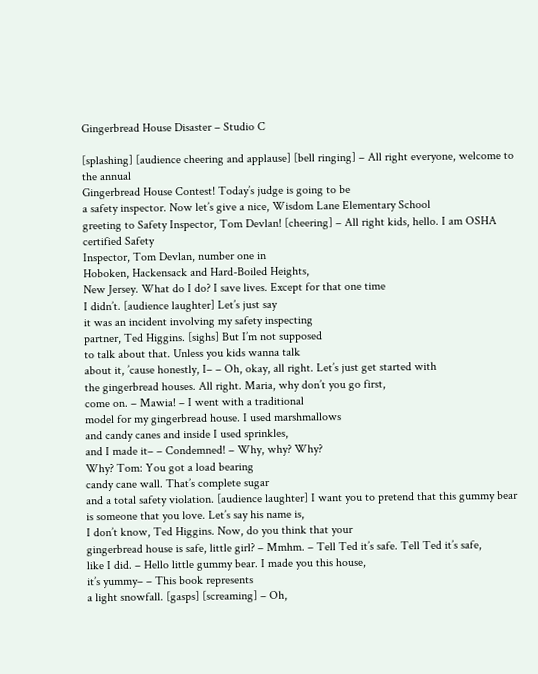Gingerbread House Disaster – Studio C

[splashing] [audience cheering and applause] [bell ringing] – All right everyone, welcome to the annual
Gingerbread House Contest! Today’s judge is going to be
a safety inspector. Now let’s give a nice, Wisdom Lane Elementary School
greeting to Safety Inspector, Tom Devlan! [cheering] – All right kids, hello. I am OSHA certified Safety
Inspector, Tom Devlan, number one in
Hoboken, Hackensack and Hard-Boiled Heights,
New Jersey. What do I do? I save lives. Except for that one time
I didn’t. [audience laughter] Let’s just say
it was an incident involving my safety inspecting
partner, Ted Higgins. [sighs] But I’m not supposed
to talk about that. Unless you kids wanna talk
about it, ’cause honestly, I– – Oh, okay, all right. Let’s just get started with
the gingerbread houses. All right. Maria, why don’t you go first,
come on. – Mawia! – I went with a traditional
model for my gingerbread house. I used marshmallows
and candy canes and inside I used sprinkles,
and I made it– – Condemned! – Why, why? Why?
Why? Tom: You got a load bearing
candy cane wall. That’s complete sugar
and a total safety violation. [audience laughter] I want you to pretend that this gummy bear
is someone that you love. Let’s say his name is,
I don’t know, Ted Higgins. Now, do you think that your
gingerbread house is safe, little girl? – Mmhm. – Tell Ted it’s safe. Tell Ted it’s safe,
like I did. – Hello little gummy bear. I made you this house,
it’s yummy– – This book represents
a light snowfall. [gasps] [screaming] – Oh,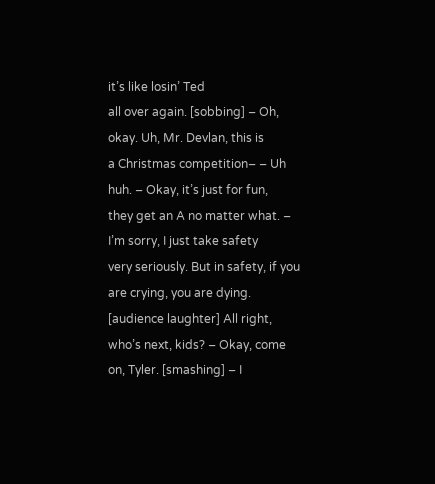it’s like losin’ Ted
all over again. [sobbing] – Oh, okay. Uh, Mr. Devlan, this is
a Christmas competition– – Uh huh. – Okay, it’s just for fun,
they get an A no matter what. – I’m sorry, I just take safety
very seriously. But in safety, if you
are crying, you are dying. [audience laughter] All right, who’s next, kids? – Okay, come on, Tyler. [smashing] – I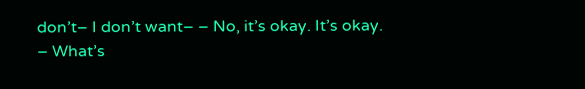don’t– I don’t want– – No, it’s okay. It’s okay. – What’s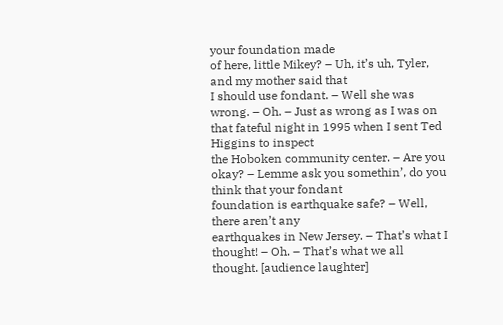your foundation made
of here, little Mikey? – Uh, it’s uh, Tyler, and my mother said that
I should use fondant. – Well she was wrong. – Oh. – Just as wrong as I was on
that fateful night in 1995 when I sent Ted Higgins to inspect
the Hoboken community center. – Are you okay? – Lemme ask you somethin’, do you think that your fondant
foundation is earthquake safe? – Well, there aren’t any
earthquakes in New Jersey. – That’s what I thought! – Oh. – That’s what we all thought. [audience laughter]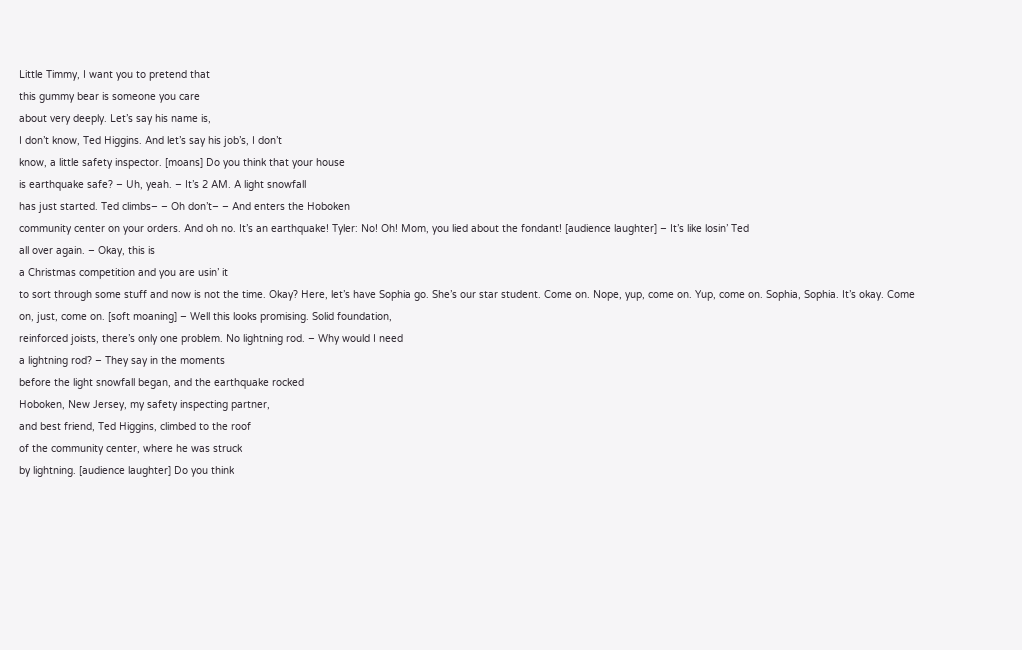Little Timmy, I want you to pretend that
this gummy bear is someone you care
about very deeply. Let’s say his name is,
I don’t know, Ted Higgins. And let’s say his job’s, I don’t
know, a little safety inspector. [moans] Do you think that your house
is earthquake safe? – Uh, yeah. – It’s 2 AM. A light snowfall
has just started. Ted climbs– – Oh don’t– – And enters the Hoboken
community center on your orders. And oh no. It’s an earthquake! Tyler: No! Oh! Mom, you lied about the fondant! [audience laughter] – It’s like losin’ Ted
all over again. – Okay, this is
a Christmas competition and you are usin’ it
to sort through some stuff and now is not the time. Okay? Here, let’s have Sophia go. She’s our star student. Come on. Nope, yup, come on. Yup, come on. Sophia, Sophia. It’s okay. Come on, just, come on. [soft moaning] – Well this looks promising. Solid foundation,
reinforced joists, there’s only one problem. No lightning rod. – Why would I need
a lightning rod? – They say in the moments
before the light snowfall began, and the earthquake rocked
Hoboken, New Jersey, my safety inspecting partner,
and best friend, Ted Higgins, climbed to the roof
of the community center, where he was struck
by lightning. [audience laughter] Do you think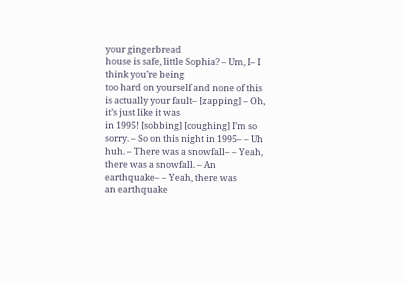your gingerbread
house is safe, little Sophia? – Um, I– I think you’re being
too hard on yourself and none of this
is actually your fault– [zapping] – Oh, it’s just like it was
in 1995! [sobbing] [coughing] I’m so sorry. – So on this night in 1995– – Uh huh. – There was a snowfall– – Yeah, there was a snowfall. – An earthquake– – Yeah, there was
an earthquake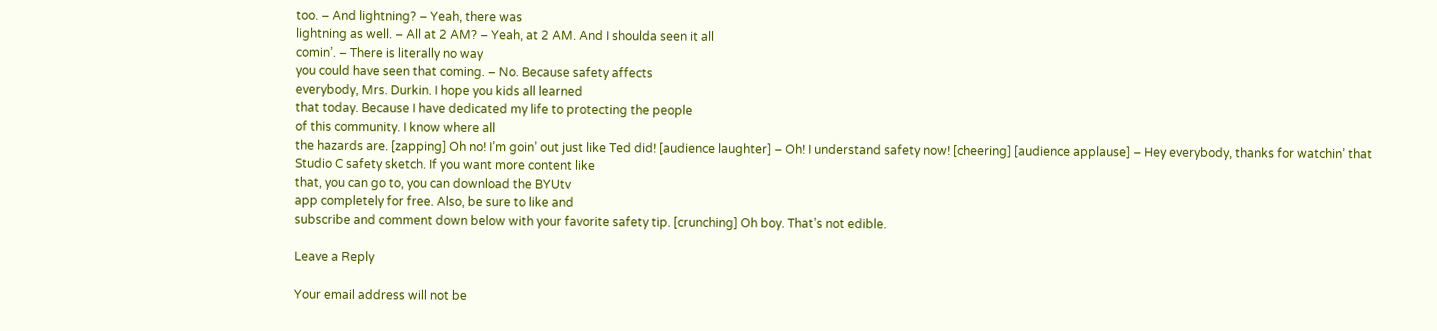too. – And lightning? – Yeah, there was
lightning as well. – All at 2 AM? – Yeah, at 2 AM. And I shoulda seen it all
comin’. – There is literally no way
you could have seen that coming. – No. Because safety affects
everybody, Mrs. Durkin. I hope you kids all learned
that today. Because I have dedicated my life to protecting the people
of this community. I know where all
the hazards are. [zapping] Oh no! I’m goin’ out just like Ted did! [audience laughter] – Oh! I understand safety now! [cheering] [audience applause] – Hey everybody, thanks for watchin’ that
Studio C safety sketch. If you want more content like
that, you can go to, you can download the BYUtv
app completely for free. Also, be sure to like and
subscribe and comment down below with your favorite safety tip. [crunching] Oh boy. That’s not edible.

Leave a Reply

Your email address will not be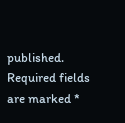published. Required fields are marked *